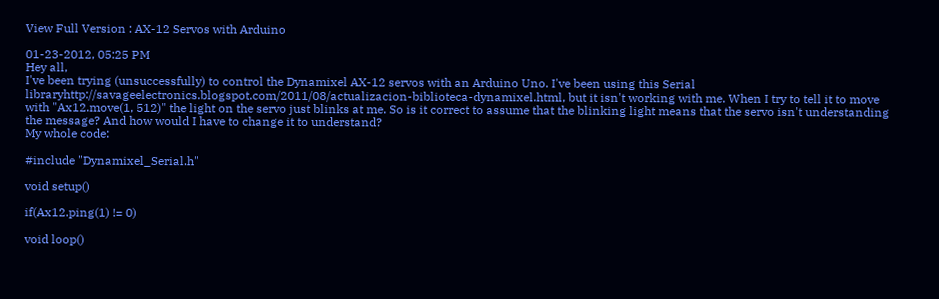View Full Version : AX-12 Servos with Arduino

01-23-2012, 05:25 PM
Hey all,
I've been trying (unsuccessfully) to control the Dynamixel AX-12 servos with an Arduino Uno. I've been using this Serial libraryhttp://savageelectronics.blogspot.com/2011/08/actualizacion-biblioteca-dynamixel.html, but it isn't working with me. When I try to tell it to move with "Ax12.move(1, 512)" the light on the servo just blinks at me. So is it correct to assume that the blinking light means that the servo isn't understanding the message? And how would I have to change it to understand?
My whole code:

#include "Dynamixel_Serial.h"

void setup()

if(Ax12.ping(1) != 0)

void loop()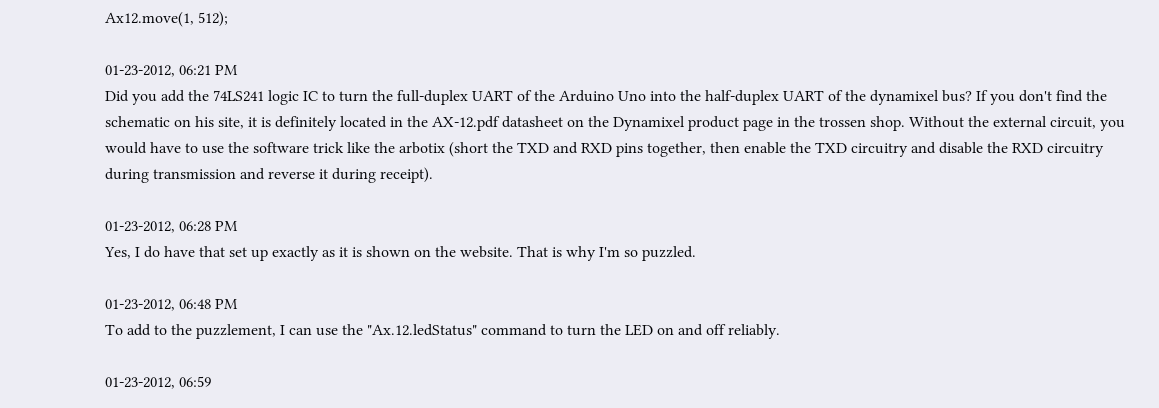Ax12.move(1, 512);

01-23-2012, 06:21 PM
Did you add the 74LS241 logic IC to turn the full-duplex UART of the Arduino Uno into the half-duplex UART of the dynamixel bus? If you don't find the schematic on his site, it is definitely located in the AX-12.pdf datasheet on the Dynamixel product page in the trossen shop. Without the external circuit, you would have to use the software trick like the arbotix (short the TXD and RXD pins together, then enable the TXD circuitry and disable the RXD circuitry during transmission and reverse it during receipt).

01-23-2012, 06:28 PM
Yes, I do have that set up exactly as it is shown on the website. That is why I'm so puzzled.

01-23-2012, 06:48 PM
To add to the puzzlement, I can use the "Ax.12.ledStatus" command to turn the LED on and off reliably.

01-23-2012, 06:59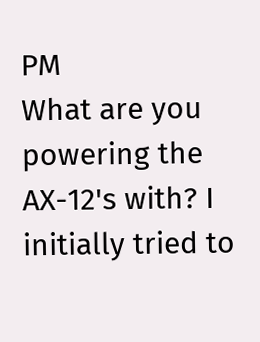PM
What are you powering the AX-12's with? I initially tried to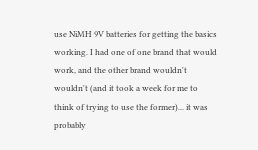use NiMH 9V batteries for getting the basics working. I had one of one brand that would work, and the other brand wouldn't wouldn't (and it took a week for me to think of trying to use the former)... it was probably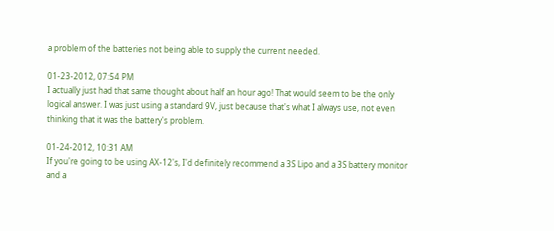a problem of the batteries not being able to supply the current needed.

01-23-2012, 07:54 PM
I actually just had that same thought about half an hour ago! That would seem to be the only logical answer. I was just using a standard 9V, just because that's what I always use, not even thinking that it was the battery's problem.

01-24-2012, 10:31 AM
If you're going to be using AX-12's, I'd definitely recommend a 3S Lipo and a 3S battery monitor and a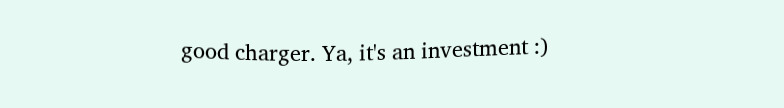good charger. Ya, it's an investment :)